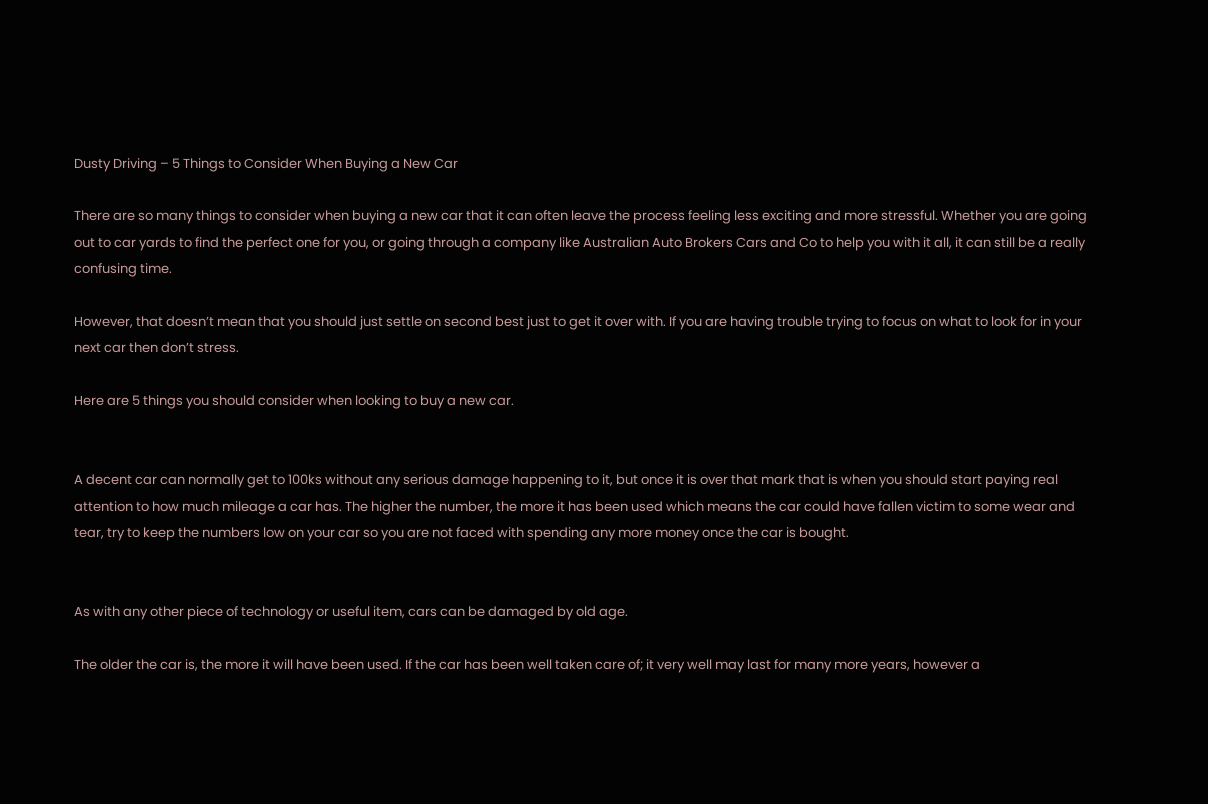Dusty Driving – 5 Things to Consider When Buying a New Car

There are so many things to consider when buying a new car that it can often leave the process feeling less exciting and more stressful. Whether you are going out to car yards to find the perfect one for you, or going through a company like Australian Auto Brokers Cars and Co to help you with it all, it can still be a really confusing time.

However, that doesn’t mean that you should just settle on second best just to get it over with. If you are having trouble trying to focus on what to look for in your next car then don’t stress.

Here are 5 things you should consider when looking to buy a new car.


A decent car can normally get to 100ks without any serious damage happening to it, but once it is over that mark that is when you should start paying real attention to how much mileage a car has. The higher the number, the more it has been used which means the car could have fallen victim to some wear and tear, try to keep the numbers low on your car so you are not faced with spending any more money once the car is bought.


As with any other piece of technology or useful item, cars can be damaged by old age.

The older the car is, the more it will have been used. If the car has been well taken care of; it very well may last for many more years, however a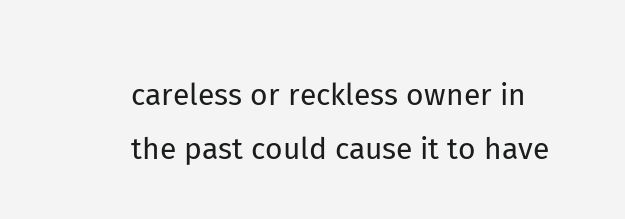careless or reckless owner in the past could cause it to have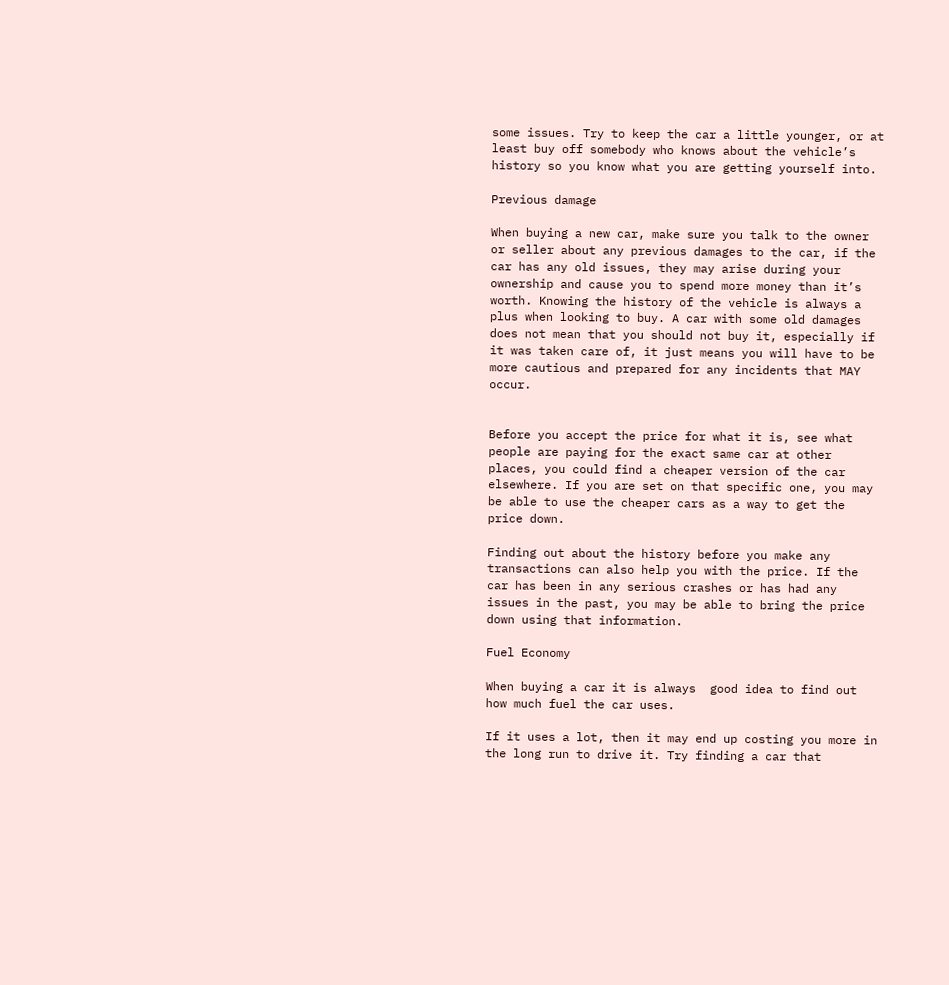some issues. Try to keep the car a little younger, or at least buy off somebody who knows about the vehicle’s history so you know what you are getting yourself into.

Previous damage

When buying a new car, make sure you talk to the owner or seller about any previous damages to the car, if the car has any old issues, they may arise during your ownership and cause you to spend more money than it’s worth. Knowing the history of the vehicle is always a plus when looking to buy. A car with some old damages does not mean that you should not buy it, especially if it was taken care of, it just means you will have to be more cautious and prepared for any incidents that MAY occur.


Before you accept the price for what it is, see what people are paying for the exact same car at other places, you could find a cheaper version of the car elsewhere. If you are set on that specific one, you may be able to use the cheaper cars as a way to get the price down.

Finding out about the history before you make any transactions can also help you with the price. If the car has been in any serious crashes or has had any issues in the past, you may be able to bring the price down using that information.

Fuel Economy

When buying a car it is always  good idea to find out how much fuel the car uses.

If it uses a lot, then it may end up costing you more in the long run to drive it. Try finding a car that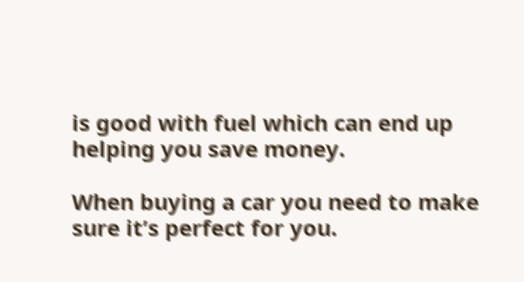is good with fuel which can end up helping you save money.

When buying a car you need to make sure it’s perfect for you.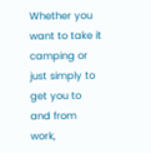Whether you want to take it camping or just simply to get you to and from work,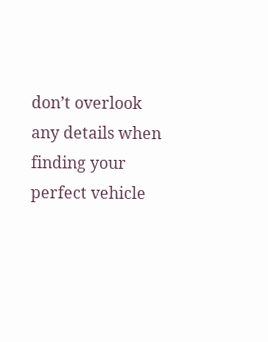don’t overlook any details when finding your perfect vehicle